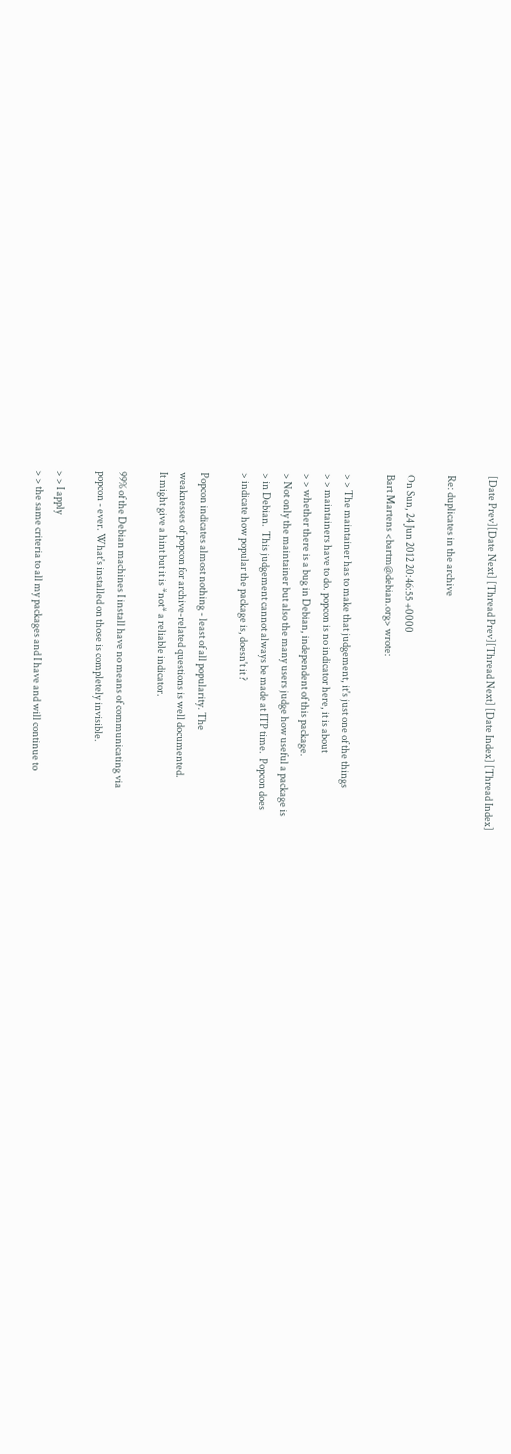[Date Prev][Date Next] [Thread Prev][Thread Next] [Date Index] [Thread Index]

Re: duplicates in the archive

On Sun, 24 Jun 2012 20:46:55 +0000
Bart Martens <bartm@debian.org> wrote:

> > The maintainer has to make that judgement, it's just one of the things
> > maintainers have to do. popcon is no indicator here, it is about
> > whether there is a bug in Debian, independent of this package.
> Not only the maintainer but also the many users judge how useful a package is
> in Debian.  This judgement cannot always be made at ITP time.  Popcon does
> indicate how popular the package is, doesn't it ?

Popcon indicates almost nothing - least of all popularity. The
weaknesses of popcon for archive-related questions is well documented.
It might give a hint but it is *not* a reliable indicator.

99% of the Debian machines I install have no means of communicating via
popcon - ever. What's installed on those is completely invisible.

> > I apply
> > the same criteria to all my packages and I have and will continue to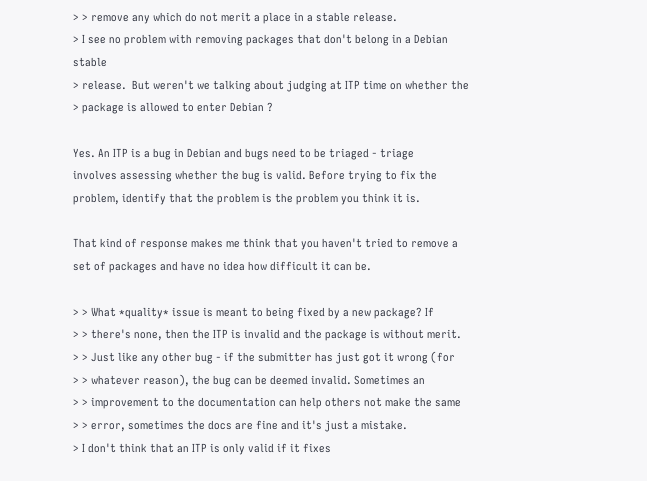> > remove any which do not merit a place in a stable release.
> I see no problem with removing packages that don't belong in a Debian stable
> release.  But weren't we talking about judging at ITP time on whether the
> package is allowed to enter Debian ?

Yes. An ITP is a bug in Debian and bugs need to be triaged - triage
involves assessing whether the bug is valid. Before trying to fix the
problem, identify that the problem is the problem you think it is.

That kind of response makes me think that you haven't tried to remove a
set of packages and have no idea how difficult it can be.

> > What *quality* issue is meant to being fixed by a new package? If
> > there's none, then the ITP is invalid and the package is without merit.
> > Just like any other bug - if the submitter has just got it wrong (for
> > whatever reason), the bug can be deemed invalid. Sometimes an
> > improvement to the documentation can help others not make the same
> > error, sometimes the docs are fine and it's just a mistake.
> I don't think that an ITP is only valid if it fixes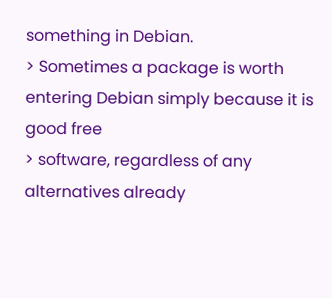something in Debian.
> Sometimes a package is worth entering Debian simply because it is good free
> software, regardless of any alternatives already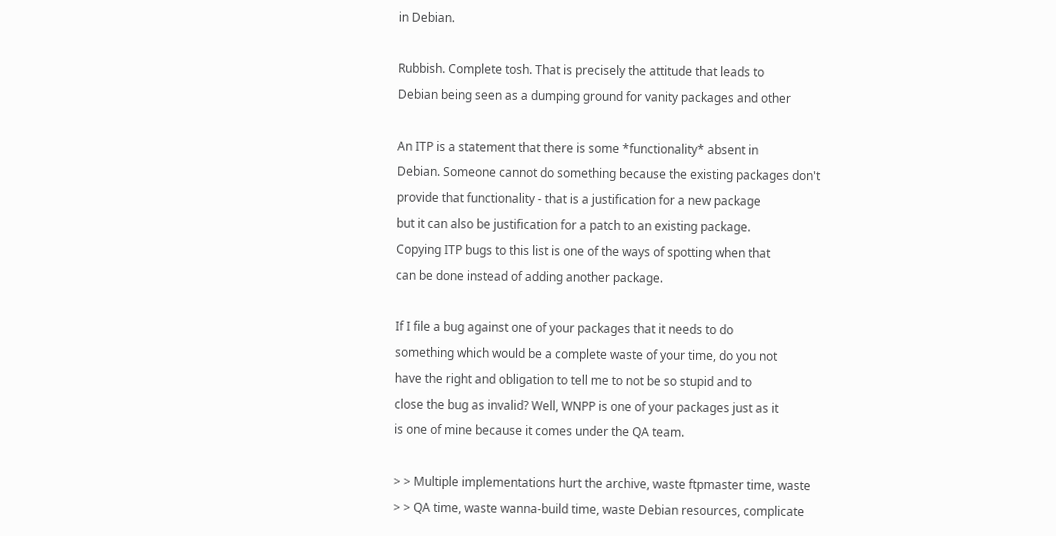in Debian.

Rubbish. Complete tosh. That is precisely the attitude that leads to
Debian being seen as a dumping ground for vanity packages and other

An ITP is a statement that there is some *functionality* absent in
Debian. Someone cannot do something because the existing packages don't
provide that functionality - that is a justification for a new package
but it can also be justification for a patch to an existing package.
Copying ITP bugs to this list is one of the ways of spotting when that
can be done instead of adding another package.

If I file a bug against one of your packages that it needs to do
something which would be a complete waste of your time, do you not
have the right and obligation to tell me to not be so stupid and to
close the bug as invalid? Well, WNPP is one of your packages just as it
is one of mine because it comes under the QA team.

> > Multiple implementations hurt the archive, waste ftpmaster time, waste
> > QA time, waste wanna-build time, waste Debian resources, complicate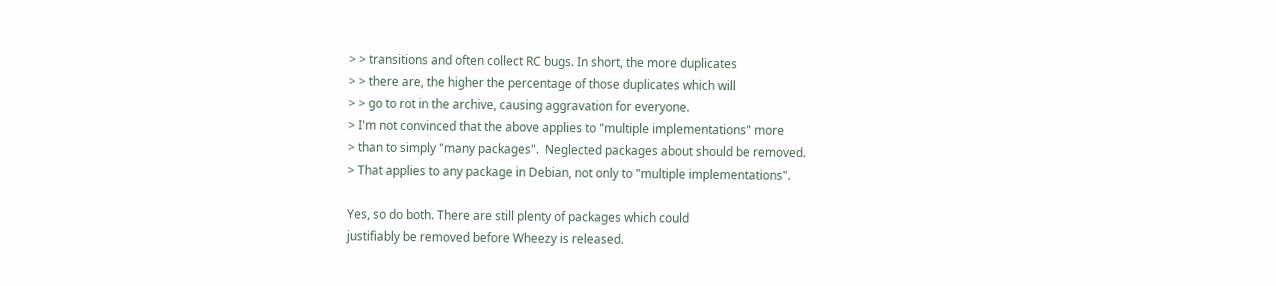> > transitions and often collect RC bugs. In short, the more duplicates
> > there are, the higher the percentage of those duplicates which will
> > go to rot in the archive, causing aggravation for everyone.
> I'm not convinced that the above applies to "multiple implementations" more
> than to simply "many packages".  Neglected packages about should be removed.
> That applies to any package in Debian, not only to "multiple implementations".

Yes, so do both. There are still plenty of packages which could
justifiably be removed before Wheezy is released.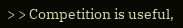> > Competition is useful,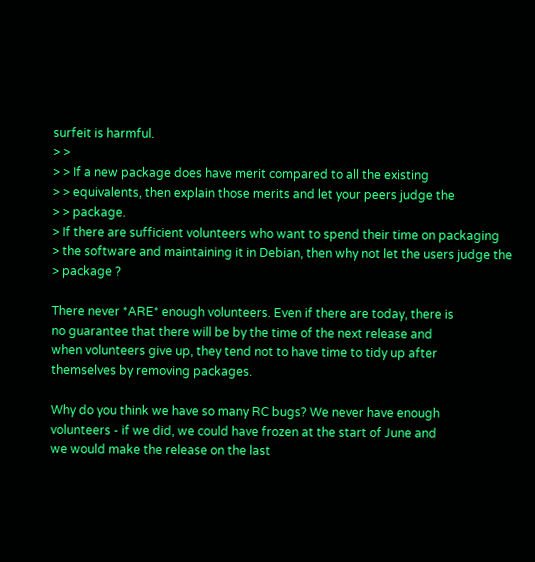surfeit is harmful.
> >
> > If a new package does have merit compared to all the existing
> > equivalents, then explain those merits and let your peers judge the
> > package.
> If there are sufficient volunteers who want to spend their time on packaging
> the software and maintaining it in Debian, then why not let the users judge the
> package ?

There never *ARE* enough volunteers. Even if there are today, there is
no guarantee that there will be by the time of the next release and
when volunteers give up, they tend not to have time to tidy up after
themselves by removing packages.

Why do you think we have so many RC bugs? We never have enough
volunteers - if we did, we could have frozen at the start of June and
we would make the release on the last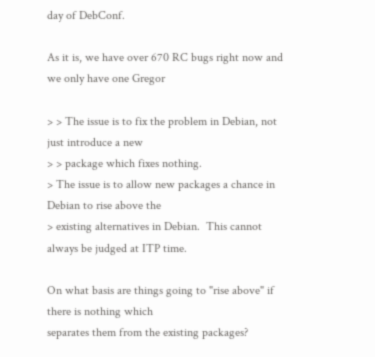day of DebConf.

As it is, we have over 670 RC bugs right now and we only have one Gregor

> > The issue is to fix the problem in Debian, not just introduce a new
> > package which fixes nothing.
> The issue is to allow new packages a chance in Debian to rise above the
> existing alternatives in Debian.  This cannot always be judged at ITP time.

On what basis are things going to "rise above" if there is nothing which
separates them from the existing packages?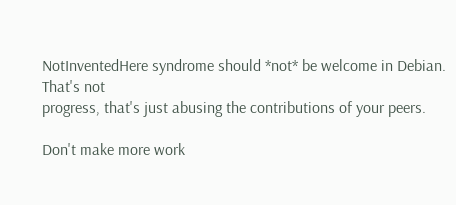NotInventedHere syndrome should *not* be welcome in Debian. That's not
progress, that's just abusing the contributions of your peers.

Don't make more work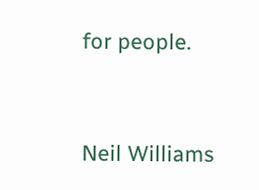for people.


Neil Williams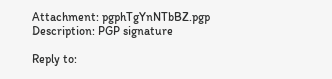Attachment: pgphTgYnNTbBZ.pgp
Description: PGP signature

Reply to: